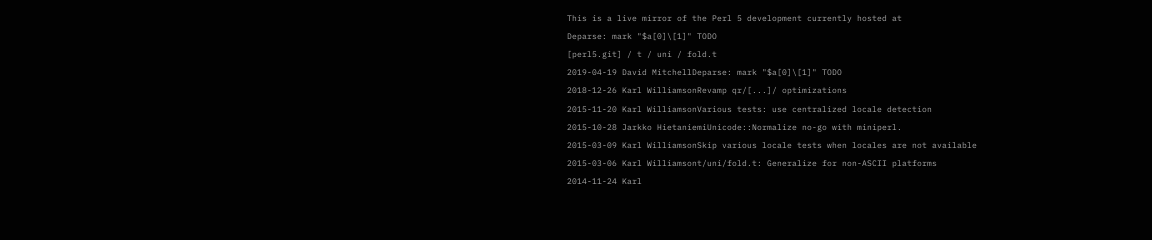This is a live mirror of the Perl 5 development currently hosted at
Deparse: mark "$a[0]\[1]" TODO
[perl5.git] / t / uni / fold.t
2019-04-19 David MitchellDeparse: mark "$a[0]\[1]" TODO
2018-12-26 Karl WilliamsonRevamp qr/[...]/ optimizations
2015-11-20 Karl WilliamsonVarious tests: use centralized locale detection
2015-10-28 Jarkko HietaniemiUnicode::Normalize no-go with miniperl.
2015-03-09 Karl WilliamsonSkip various locale tests when locales are not available
2015-03-06 Karl Williamsont/uni/fold.t: Generalize for non-ASCII platforms
2014-11-24 Karl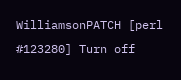WilliamsonPATCH [perl #123280] Turn off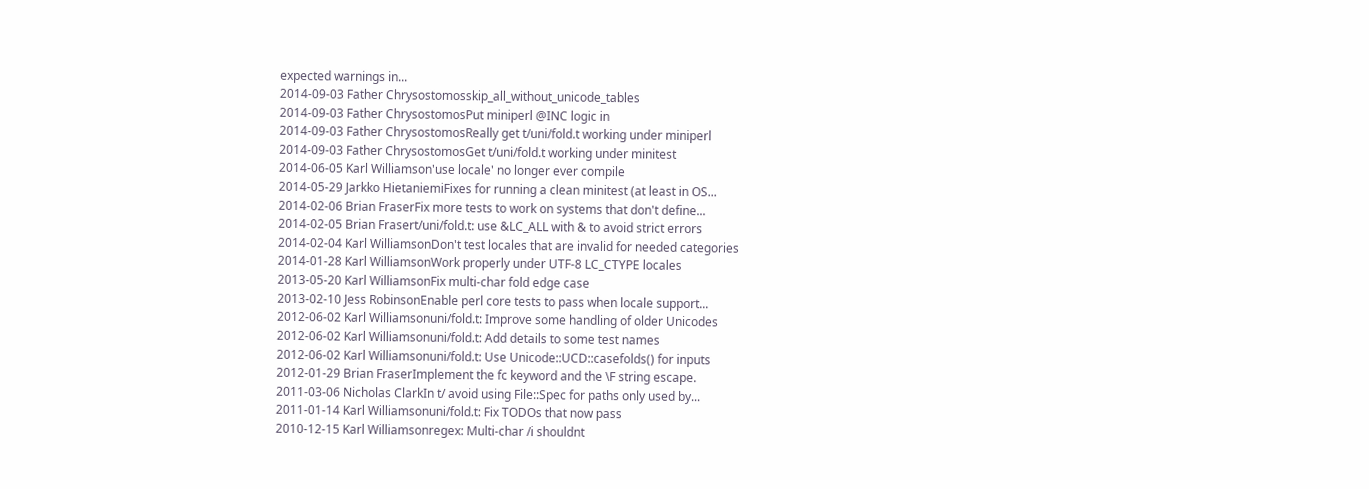expected warnings in...
2014-09-03 Father Chrysostomosskip_all_without_unicode_tables
2014-09-03 Father ChrysostomosPut miniperl @INC logic in
2014-09-03 Father ChrysostomosReally get t/uni/fold.t working under miniperl
2014-09-03 Father ChrysostomosGet t/uni/fold.t working under minitest
2014-06-05 Karl Williamson'use locale' no longer ever compile
2014-05-29 Jarkko HietaniemiFixes for running a clean minitest (at least in OS...
2014-02-06 Brian FraserFix more tests to work on systems that don't define...
2014-02-05 Brian Frasert/uni/fold.t: use &LC_ALL with & to avoid strict errors
2014-02-04 Karl WilliamsonDon't test locales that are invalid for needed categories
2014-01-28 Karl WilliamsonWork properly under UTF-8 LC_CTYPE locales
2013-05-20 Karl WilliamsonFix multi-char fold edge case
2013-02-10 Jess RobinsonEnable perl core tests to pass when locale support...
2012-06-02 Karl Williamsonuni/fold.t: Improve some handling of older Unicodes
2012-06-02 Karl Williamsonuni/fold.t: Add details to some test names
2012-06-02 Karl Williamsonuni/fold.t: Use Unicode::UCD::casefolds() for inputs
2012-01-29 Brian FraserImplement the fc keyword and the \F string escape.
2011-03-06 Nicholas ClarkIn t/ avoid using File::Spec for paths only used by...
2011-01-14 Karl Williamsonuni/fold.t: Fix TODOs that now pass
2010-12-15 Karl Williamsonregex: Multi-char /i shouldnt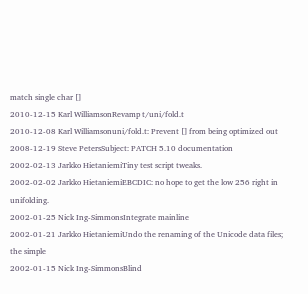match single char []
2010-12-15 Karl WilliamsonRevamp t/uni/fold.t
2010-12-08 Karl Williamsonuni/fold.t: Prevent [] from being optimized out
2008-12-19 Steve PetersSubject: PATCH 5.10 documentation
2002-02-13 Jarkko HietaniemiTiny test script tweaks.
2002-02-02 Jarkko HietaniemiEBCDIC: no hope to get the low 256 right in unifolding.
2002-01-25 Nick Ing-SimmonsIntegrate mainline
2002-01-21 Jarkko HietaniemiUndo the renaming of the Unicode data files; the simple
2002-01-15 Nick Ing-SimmonsBlind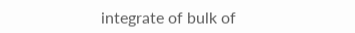integrate of bulk of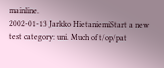mainline.
2002-01-13 Jarkko HietaniemiStart a new test category: uni. Much of t/op/pat